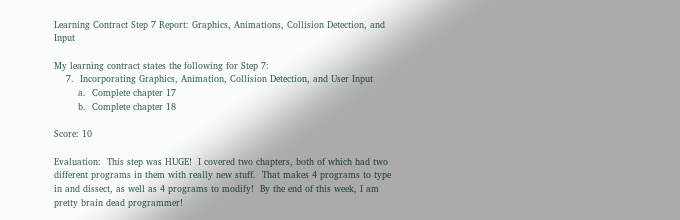Learning Contract Step 7 Report: Graphics, Animations, Collision Detection, and Input

My learning contract states the following for Step 7:
    7.  Incorporating Graphics, Animation, Collision Detection, and User Input
        a.  Complete chapter 17
        b.  Complete chapter 18

Score: 10

Evaluation:  This step was HUGE!  I covered two chapters, both of which had two different programs in them with really new stuff.  That makes 4 programs to type in and dissect, as well as 4 programs to modify!  By the end of this week, I am pretty brain dead programmer!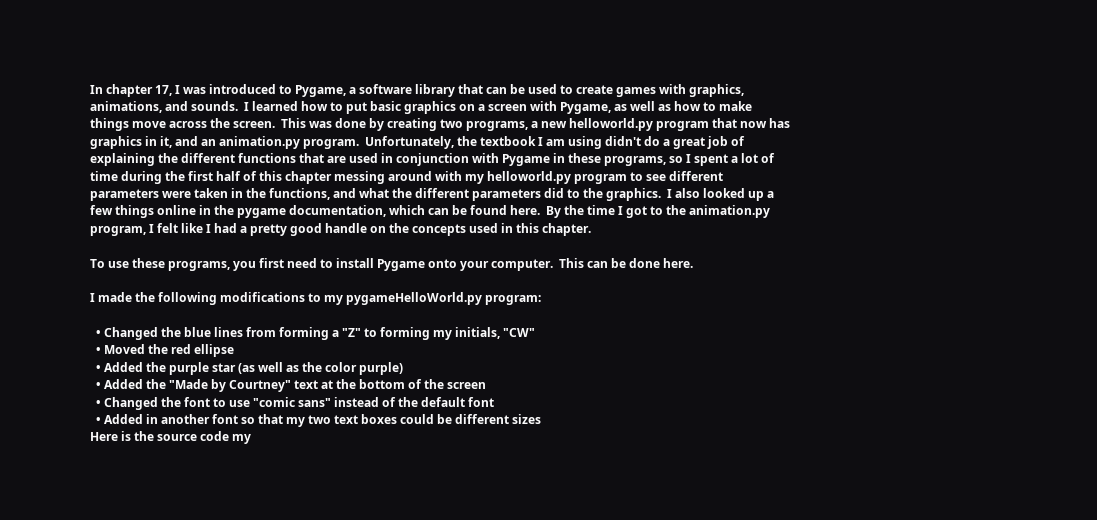In chapter 17, I was introduced to Pygame, a software library that can be used to create games with graphics, animations, and sounds.  I learned how to put basic graphics on a screen with Pygame, as well as how to make things move across the screen.  This was done by creating two programs, a new helloworld.py program that now has graphics in it, and an animation.py program.  Unfortunately, the textbook I am using didn't do a great job of explaining the different functions that are used in conjunction with Pygame in these programs, so I spent a lot of time during the first half of this chapter messing around with my helloworld.py program to see different parameters were taken in the functions, and what the different parameters did to the graphics.  I also looked up a few things online in the pygame documentation, which can be found here.  By the time I got to the animation.py program, I felt like I had a pretty good handle on the concepts used in this chapter.

To use these programs, you first need to install Pygame onto your computer.  This can be done here.

I made the following modifications to my pygameHelloWorld.py program:

  • Changed the blue lines from forming a "Z" to forming my initials, "CW"
  • Moved the red ellipse
  • Added the purple star (as well as the color purple)
  • Added the "Made by Courtney" text at the bottom of the screen
  • Changed the font to use "comic sans" instead of the default font
  • Added in another font so that my two text boxes could be different sizes
Here is the source code my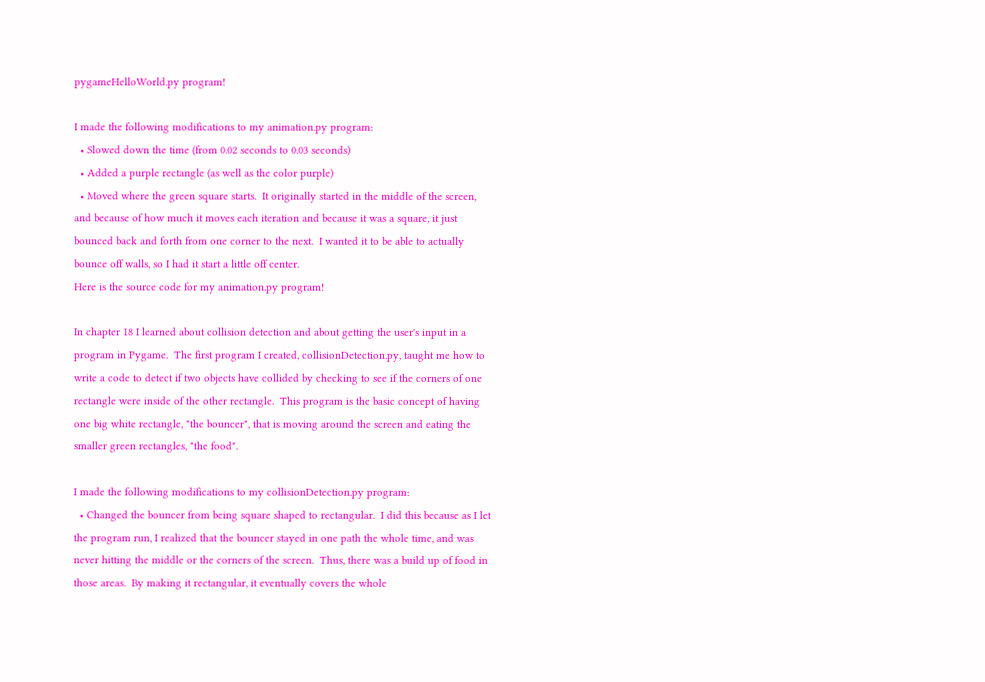pygameHelloWorld.py program!

I made the following modifications to my animation.py program:
  • Slowed down the time (from 0.02 seconds to 0.03 seconds)
  • Added a purple rectangle (as well as the color purple)
  • Moved where the green square starts.  It originally started in the middle of the screen, and because of how much it moves each iteration and because it was a square, it just bounced back and forth from one corner to the next.  I wanted it to be able to actually bounce off walls, so I had it start a little off center.
Here is the source code for my animation.py program!

In chapter 18 I learned about collision detection and about getting the user's input in a program in Pygame.  The first program I created, collisionDetection.py, taught me how to write a code to detect if two objects have collided by checking to see if the corners of one rectangle were inside of the other rectangle.  This program is the basic concept of having one big white rectangle, "the bouncer", that is moving around the screen and eating the smaller green rectangles, "the food".

I made the following modifications to my collisionDetection.py program:
  • Changed the bouncer from being square shaped to rectangular.  I did this because as I let the program run, I realized that the bouncer stayed in one path the whole time, and was never hitting the middle or the corners of the screen.  Thus, there was a build up of food in those areas.  By making it rectangular, it eventually covers the whole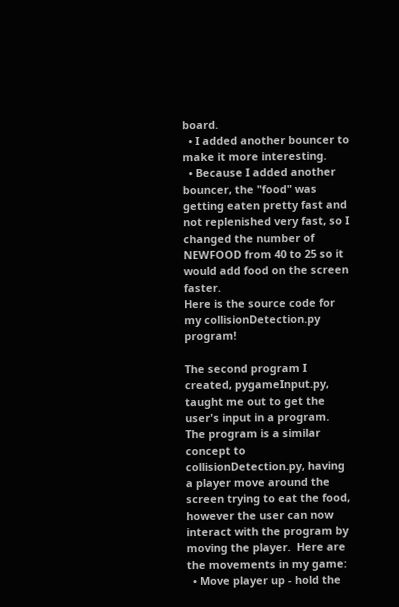board.
  • I added another bouncer to make it more interesting.
  • Because I added another bouncer, the "food" was getting eaten pretty fast and not replenished very fast, so I changed the number of NEWFOOD from 40 to 25 so it would add food on the screen faster.
Here is the source code for my collisionDetection.py program!

The second program I created, pygameInput.py, taught me out to get the user's input in a program.  The program is a similar concept to collisionDetection.py, having a player move around the screen trying to eat the food, however the user can now interact with the program by moving the player.  Here are the movements in my game:
  • Move player up - hold the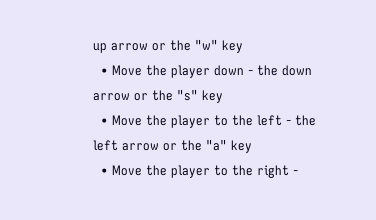up arrow or the "w" key
  • Move the player down - the down arrow or the "s" key
  • Move the player to the left - the left arrow or the "a" key
  • Move the player to the right -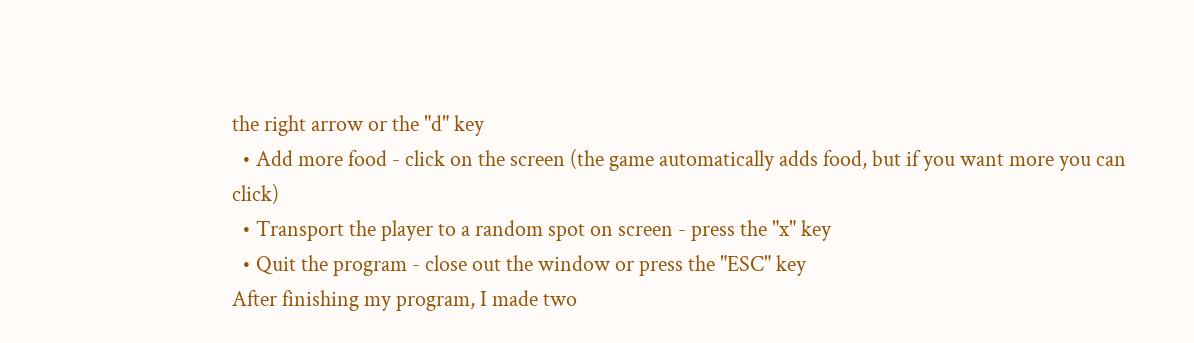the right arrow or the "d" key
  • Add more food - click on the screen (the game automatically adds food, but if you want more you can click)
  • Transport the player to a random spot on screen - press the "x" key
  • Quit the program - close out the window or press the "ESC" key
After finishing my program, I made two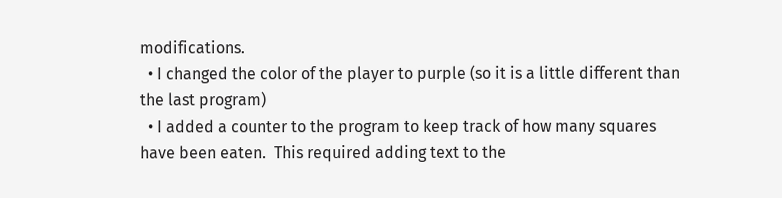modifications.
  • I changed the color of the player to purple (so it is a little different than the last program)
  • I added a counter to the program to keep track of how many squares have been eaten.  This required adding text to the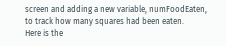screen and adding a new variable, numFoodEaten, to track how many squares had been eaten.
Here is the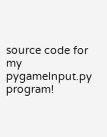source code for my pygameInput.py program!